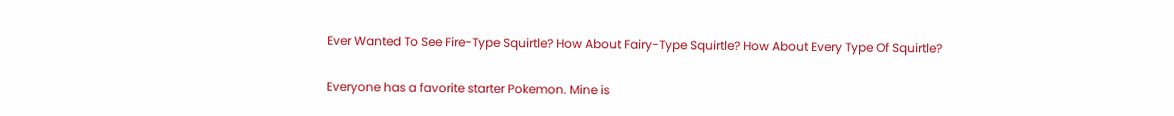Ever Wanted To See Fire-Type Squirtle? How About Fairy-Type Squirtle? How About Every Type Of Squirtle?

Everyone has a favorite starter Pokemon. Mine is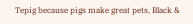Tepig because pigs make great pets, Black &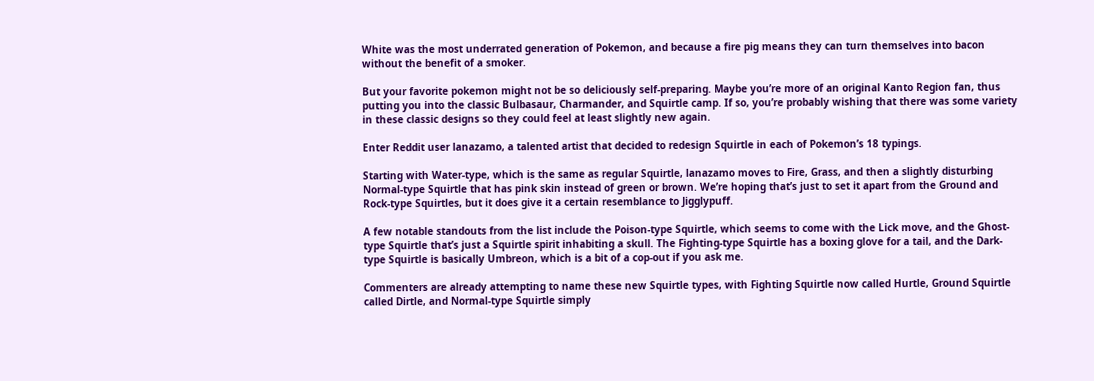White was the most underrated generation of Pokemon, and because a fire pig means they can turn themselves into bacon without the benefit of a smoker.

But your favorite pokemon might not be so deliciously self-preparing. Maybe you’re more of an original Kanto Region fan, thus putting you into the classic Bulbasaur, Charmander, and Squirtle camp. If so, you’re probably wishing that there was some variety in these classic designs so they could feel at least slightly new again.

Enter Reddit user lanazamo, a talented artist that decided to redesign Squirtle in each of Pokemon’s 18 typings.

Starting with Water-type, which is the same as regular Squirtle, lanazamo moves to Fire, Grass, and then a slightly disturbing Normal-type Squirtle that has pink skin instead of green or brown. We’re hoping that’s just to set it apart from the Ground and Rock-type Squirtles, but it does give it a certain resemblance to Jigglypuff.

A few notable standouts from the list include the Poison-type Squirtle, which seems to come with the Lick move, and the Ghost-type Squirtle that’s just a Squirtle spirit inhabiting a skull. The Fighting-type Squirtle has a boxing glove for a tail, and the Dark-type Squirtle is basically Umbreon, which is a bit of a cop-out if you ask me.

Commenters are already attempting to name these new Squirtle types, with Fighting Squirtle now called Hurtle, Ground Squirtle called Dirtle, and Normal-type Squirtle simply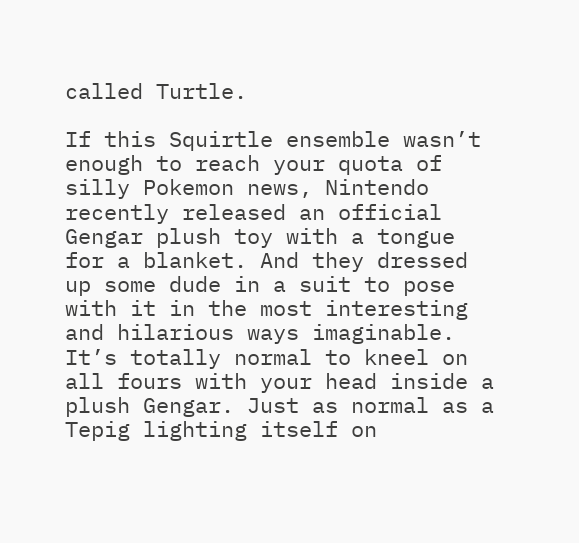called Turtle.

If this Squirtle ensemble wasn’t enough to reach your quota of silly Pokemon news, Nintendo recently released an official Gengar plush toy with a tongue for a blanket. And they dressed up some dude in a suit to pose with it in the most interesting and hilarious ways imaginable. It’s totally normal to kneel on all fours with your head inside a plush Gengar. Just as normal as a Tepig lighting itself on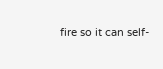fire so it can self-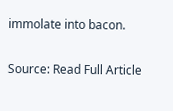immolate into bacon.

Source: Read Full Article